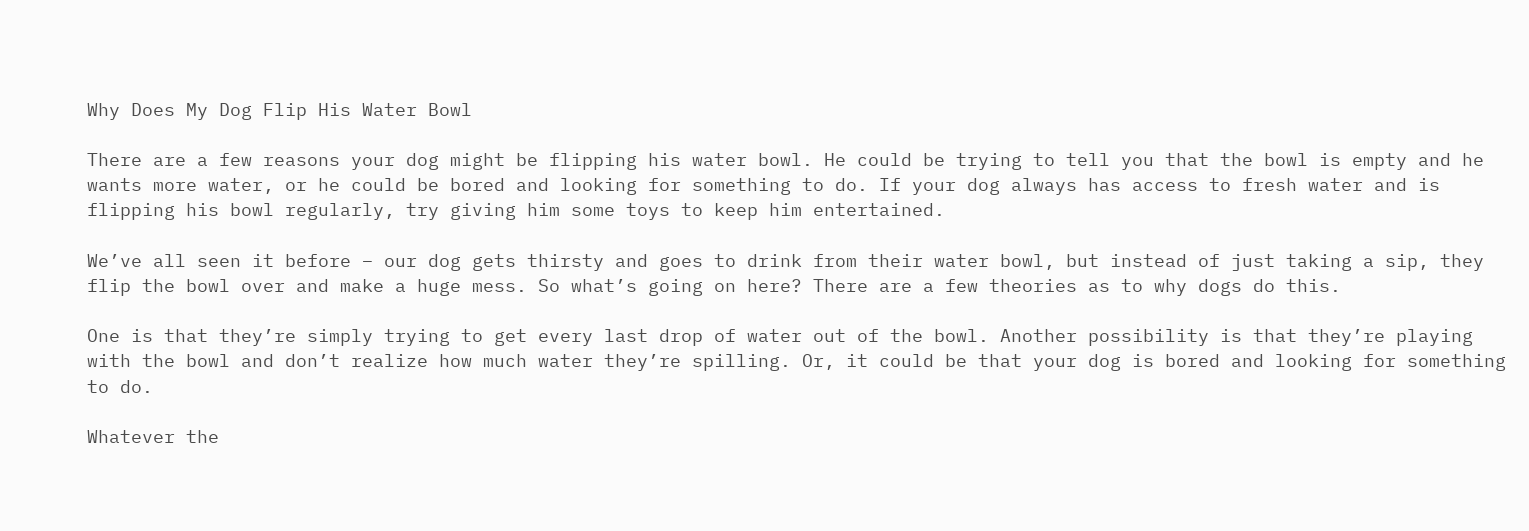Why Does My Dog Flip His Water Bowl

There are a few reasons your dog might be flipping his water bowl. He could be trying to tell you that the bowl is empty and he wants more water, or he could be bored and looking for something to do. If your dog always has access to fresh water and is flipping his bowl regularly, try giving him some toys to keep him entertained.

We’ve all seen it before – our dog gets thirsty and goes to drink from their water bowl, but instead of just taking a sip, they flip the bowl over and make a huge mess. So what’s going on here? There are a few theories as to why dogs do this.

One is that they’re simply trying to get every last drop of water out of the bowl. Another possibility is that they’re playing with the bowl and don’t realize how much water they’re spilling. Or, it could be that your dog is bored and looking for something to do.

Whatever the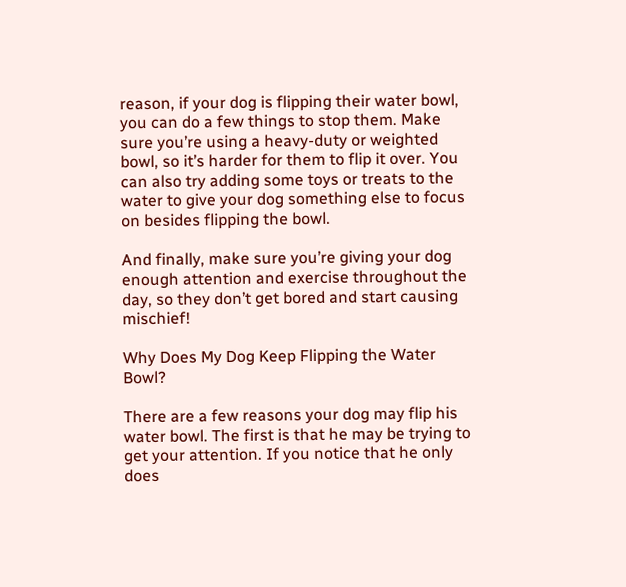reason, if your dog is flipping their water bowl, you can do a few things to stop them. Make sure you’re using a heavy-duty or weighted bowl, so it’s harder for them to flip it over. You can also try adding some toys or treats to the water to give your dog something else to focus on besides flipping the bowl.

And finally, make sure you’re giving your dog enough attention and exercise throughout the day, so they don’t get bored and start causing mischief!

Why Does My Dog Keep Flipping the Water Bowl?

There are a few reasons your dog may flip his water bowl. The first is that he may be trying to get your attention. If you notice that he only does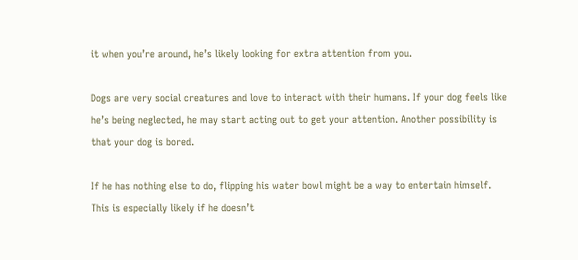it when you’re around, he’s likely looking for extra attention from you.

Dogs are very social creatures and love to interact with their humans. If your dog feels like he’s being neglected, he may start acting out to get your attention. Another possibility is that your dog is bored.

If he has nothing else to do, flipping his water bowl might be a way to entertain himself. This is especially likely if he doesn’t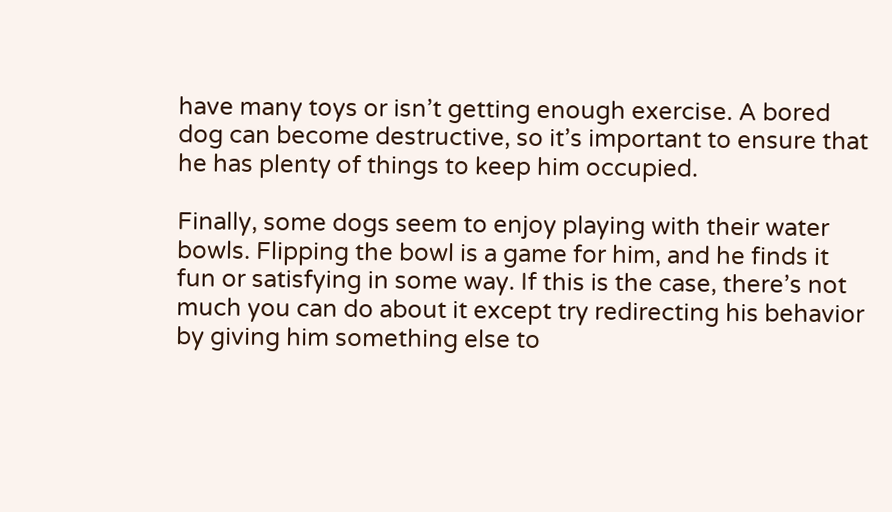have many toys or isn’t getting enough exercise. A bored dog can become destructive, so it’s important to ensure that he has plenty of things to keep him occupied.

Finally, some dogs seem to enjoy playing with their water bowls. Flipping the bowl is a game for him, and he finds it fun or satisfying in some way. If this is the case, there’s not much you can do about it except try redirecting his behavior by giving him something else to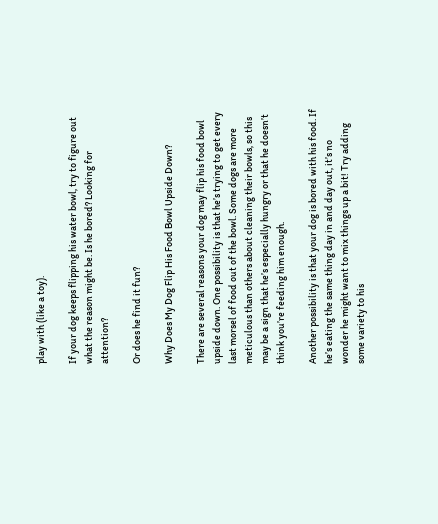play with (like a toy).

If your dog keeps flipping his water bowl, try to figure out what the reason might be. Is he bored? Looking for attention?

Or does he find it fun?

Why Does My Dog Flip His Food Bowl Upside Down?

There are several reasons your dog may flip his food bowl upside down. One possibility is that he’s trying to get every last morsel of food out of the bowl. Some dogs are more meticulous than others about cleaning their bowls, so this may be a sign that he’s especially hungry or that he doesn’t think you’re feeding him enough.

Another possibility is that your dog is bored with his food. If he’s eating the same thing day in and day out, it’s no wonder he might want to mix things up a bit! Try adding some variety to his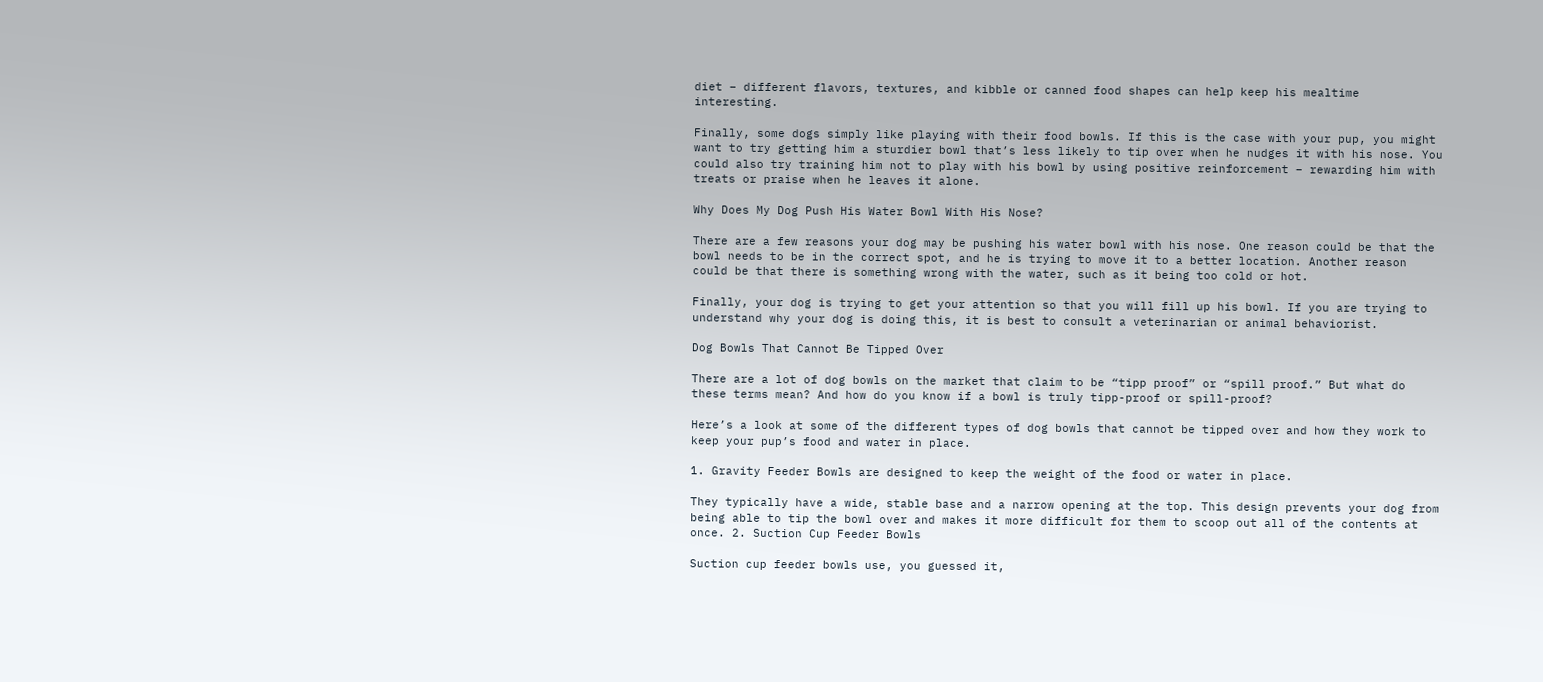diet – different flavors, textures, and kibble or canned food shapes can help keep his mealtime interesting.

Finally, some dogs simply like playing with their food bowls. If this is the case with your pup, you might want to try getting him a sturdier bowl that’s less likely to tip over when he nudges it with his nose. You could also try training him not to play with his bowl by using positive reinforcement – rewarding him with treats or praise when he leaves it alone.

Why Does My Dog Push His Water Bowl With His Nose?

There are a few reasons your dog may be pushing his water bowl with his nose. One reason could be that the bowl needs to be in the correct spot, and he is trying to move it to a better location. Another reason could be that there is something wrong with the water, such as it being too cold or hot.

Finally, your dog is trying to get your attention so that you will fill up his bowl. If you are trying to understand why your dog is doing this, it is best to consult a veterinarian or animal behaviorist.

Dog Bowls That Cannot Be Tipped Over

There are a lot of dog bowls on the market that claim to be “tipp proof” or “spill proof.” But what do these terms mean? And how do you know if a bowl is truly tipp-proof or spill-proof?

Here’s a look at some of the different types of dog bowls that cannot be tipped over and how they work to keep your pup’s food and water in place.

1. Gravity Feeder Bowls are designed to keep the weight of the food or water in place.

They typically have a wide, stable base and a narrow opening at the top. This design prevents your dog from being able to tip the bowl over and makes it more difficult for them to scoop out all of the contents at once. 2. Suction Cup Feeder Bowls

Suction cup feeder bowls use, you guessed it,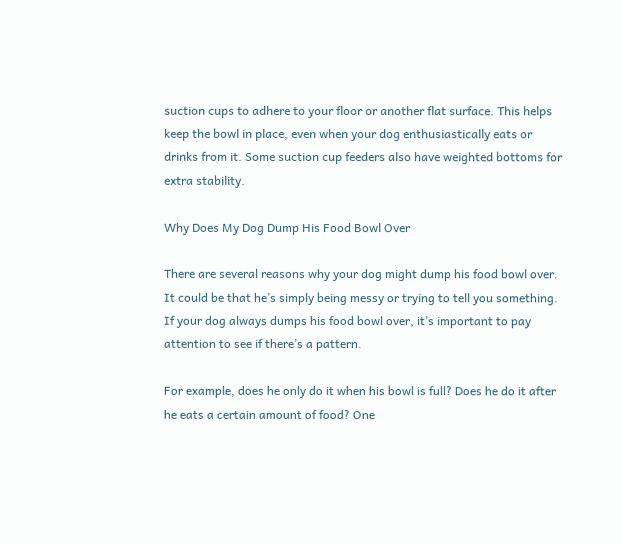suction cups to adhere to your floor or another flat surface. This helps keep the bowl in place, even when your dog enthusiastically eats or drinks from it. Some suction cup feeders also have weighted bottoms for extra stability.

Why Does My Dog Dump His Food Bowl Over

There are several reasons why your dog might dump his food bowl over. It could be that he’s simply being messy or trying to tell you something. If your dog always dumps his food bowl over, it’s important to pay attention to see if there’s a pattern.

For example, does he only do it when his bowl is full? Does he do it after he eats a certain amount of food? One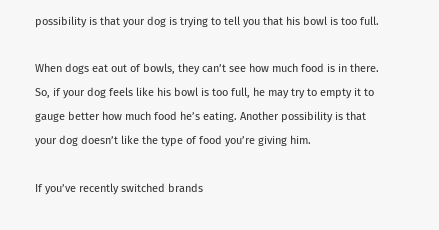possibility is that your dog is trying to tell you that his bowl is too full.

When dogs eat out of bowls, they can’t see how much food is in there. So, if your dog feels like his bowl is too full, he may try to empty it to gauge better how much food he’s eating. Another possibility is that your dog doesn’t like the type of food you’re giving him.

If you’ve recently switched brands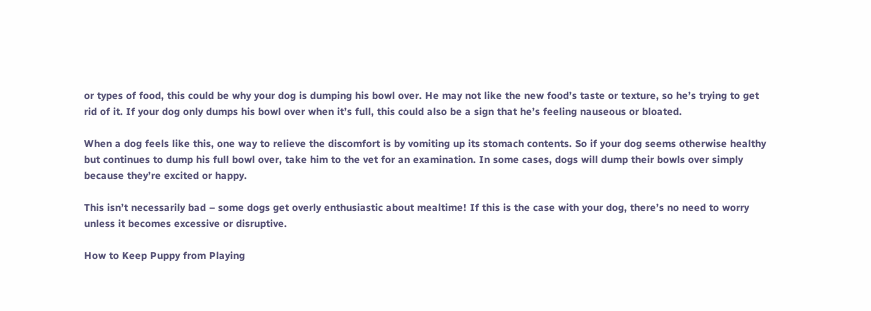or types of food, this could be why your dog is dumping his bowl over. He may not like the new food’s taste or texture, so he’s trying to get rid of it. If your dog only dumps his bowl over when it’s full, this could also be a sign that he’s feeling nauseous or bloated.

When a dog feels like this, one way to relieve the discomfort is by vomiting up its stomach contents. So if your dog seems otherwise healthy but continues to dump his full bowl over, take him to the vet for an examination. In some cases, dogs will dump their bowls over simply because they’re excited or happy.

This isn’t necessarily bad – some dogs get overly enthusiastic about mealtime! If this is the case with your dog, there’s no need to worry unless it becomes excessive or disruptive.

How to Keep Puppy from Playing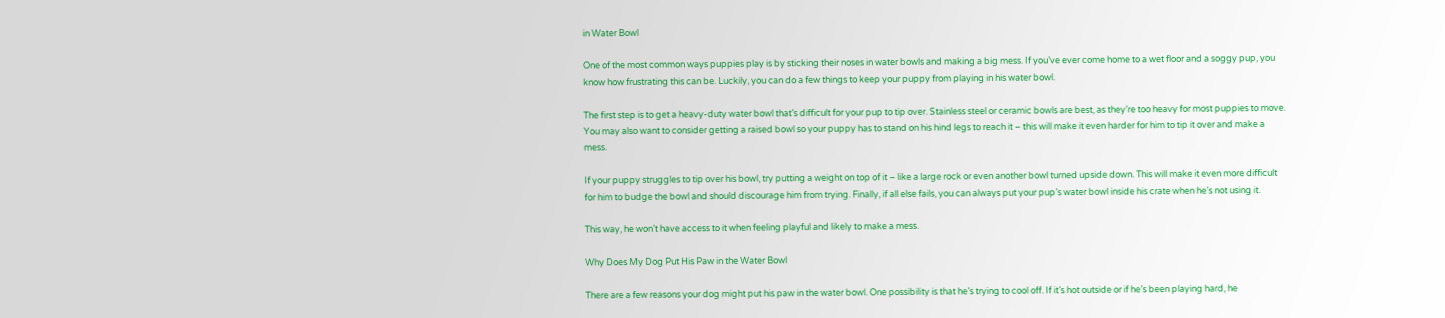in Water Bowl

One of the most common ways puppies play is by sticking their noses in water bowls and making a big mess. If you’ve ever come home to a wet floor and a soggy pup, you know how frustrating this can be. Luckily, you can do a few things to keep your puppy from playing in his water bowl.

The first step is to get a heavy-duty water bowl that’s difficult for your pup to tip over. Stainless steel or ceramic bowls are best, as they’re too heavy for most puppies to move. You may also want to consider getting a raised bowl so your puppy has to stand on his hind legs to reach it – this will make it even harder for him to tip it over and make a mess.

If your puppy struggles to tip over his bowl, try putting a weight on top of it – like a large rock or even another bowl turned upside down. This will make it even more difficult for him to budge the bowl and should discourage him from trying. Finally, if all else fails, you can always put your pup’s water bowl inside his crate when he’s not using it.

This way, he won’t have access to it when feeling playful and likely to make a mess.

Why Does My Dog Put His Paw in the Water Bowl

There are a few reasons your dog might put his paw in the water bowl. One possibility is that he’s trying to cool off. If it’s hot outside or if he’s been playing hard, he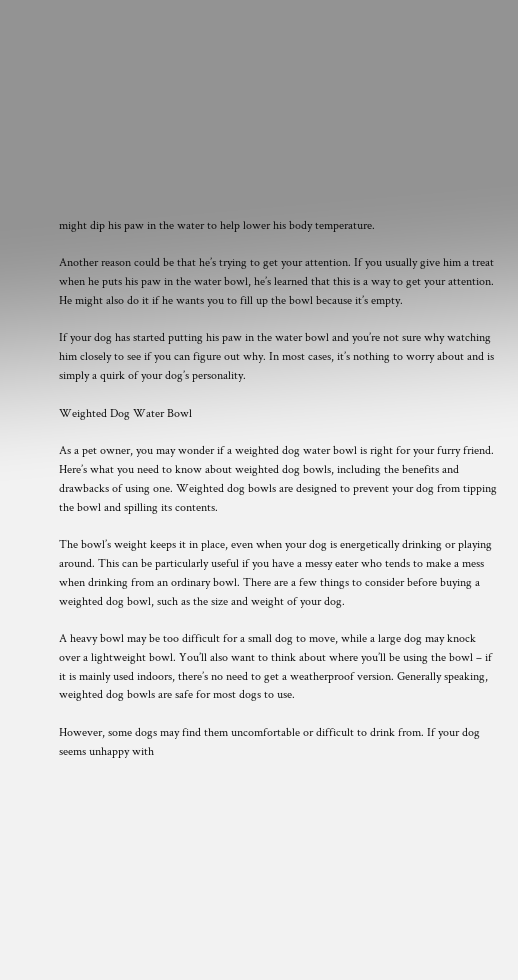might dip his paw in the water to help lower his body temperature.

Another reason could be that he’s trying to get your attention. If you usually give him a treat when he puts his paw in the water bowl, he’s learned that this is a way to get your attention. He might also do it if he wants you to fill up the bowl because it’s empty.

If your dog has started putting his paw in the water bowl and you’re not sure why watching him closely to see if you can figure out why. In most cases, it’s nothing to worry about and is simply a quirk of your dog’s personality.

Weighted Dog Water Bowl

As a pet owner, you may wonder if a weighted dog water bowl is right for your furry friend. Here’s what you need to know about weighted dog bowls, including the benefits and drawbacks of using one. Weighted dog bowls are designed to prevent your dog from tipping the bowl and spilling its contents.

The bowl’s weight keeps it in place, even when your dog is energetically drinking or playing around. This can be particularly useful if you have a messy eater who tends to make a mess when drinking from an ordinary bowl. There are a few things to consider before buying a weighted dog bowl, such as the size and weight of your dog.

A heavy bowl may be too difficult for a small dog to move, while a large dog may knock over a lightweight bowl. You’ll also want to think about where you’ll be using the bowl – if it is mainly used indoors, there’s no need to get a weatherproof version. Generally speaking, weighted dog bowls are safe for most dogs to use.

However, some dogs may find them uncomfortable or difficult to drink from. If your dog seems unhappy with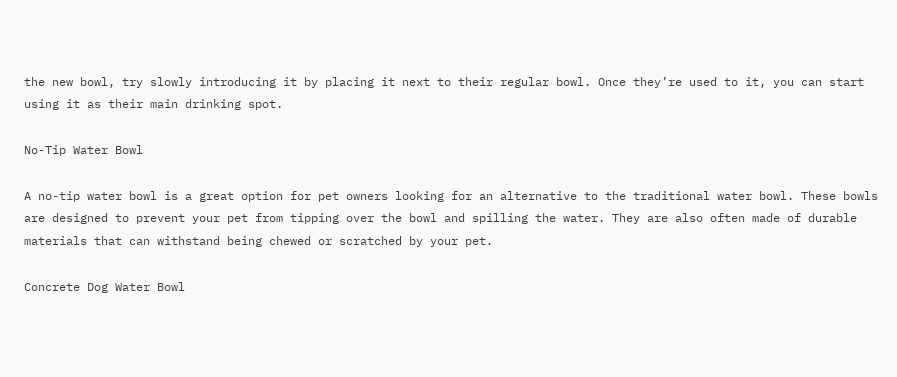the new bowl, try slowly introducing it by placing it next to their regular bowl. Once they’re used to it, you can start using it as their main drinking spot.

No-Tip Water Bowl

A no-tip water bowl is a great option for pet owners looking for an alternative to the traditional water bowl. These bowls are designed to prevent your pet from tipping over the bowl and spilling the water. They are also often made of durable materials that can withstand being chewed or scratched by your pet.

Concrete Dog Water Bowl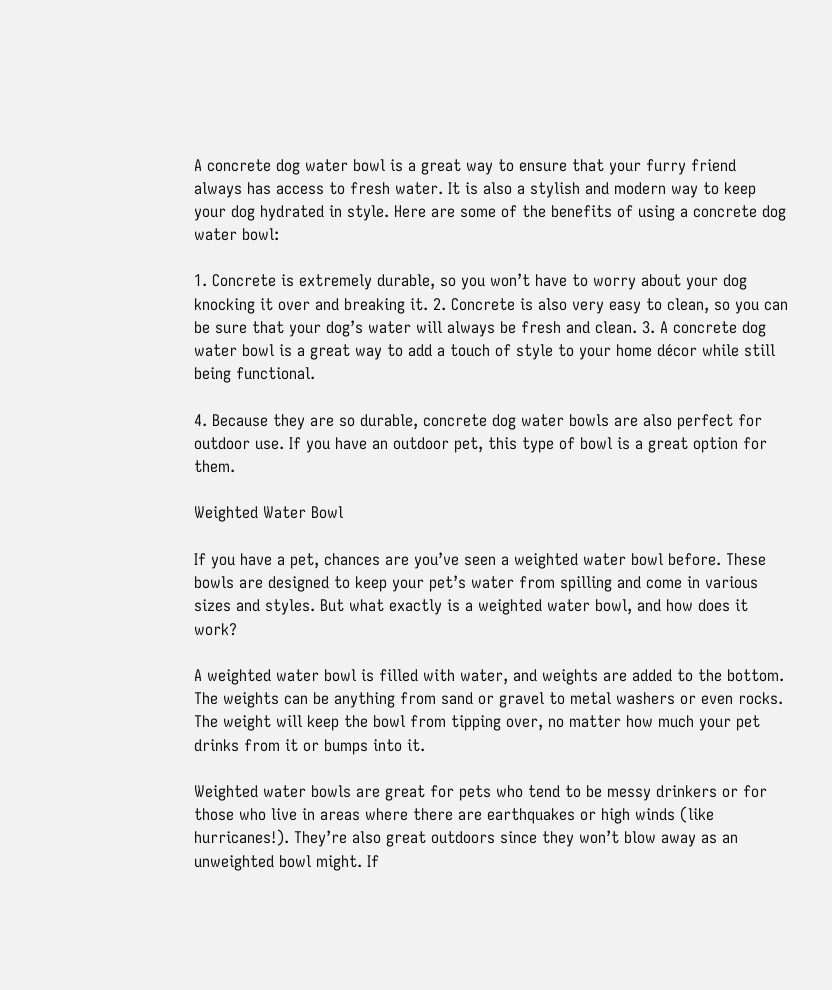A concrete dog water bowl is a great way to ensure that your furry friend always has access to fresh water. It is also a stylish and modern way to keep your dog hydrated in style. Here are some of the benefits of using a concrete dog water bowl:

1. Concrete is extremely durable, so you won’t have to worry about your dog knocking it over and breaking it. 2. Concrete is also very easy to clean, so you can be sure that your dog’s water will always be fresh and clean. 3. A concrete dog water bowl is a great way to add a touch of style to your home décor while still being functional.

4. Because they are so durable, concrete dog water bowls are also perfect for outdoor use. If you have an outdoor pet, this type of bowl is a great option for them.

Weighted Water Bowl

If you have a pet, chances are you’ve seen a weighted water bowl before. These bowls are designed to keep your pet’s water from spilling and come in various sizes and styles. But what exactly is a weighted water bowl, and how does it work?

A weighted water bowl is filled with water, and weights are added to the bottom. The weights can be anything from sand or gravel to metal washers or even rocks. The weight will keep the bowl from tipping over, no matter how much your pet drinks from it or bumps into it.

Weighted water bowls are great for pets who tend to be messy drinkers or for those who live in areas where there are earthquakes or high winds (like hurricanes!). They’re also great outdoors since they won’t blow away as an unweighted bowl might. If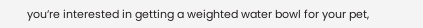you’re interested in getting a weighted water bowl for your pet,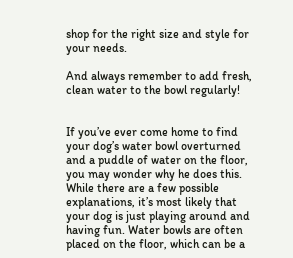shop for the right size and style for your needs.

And always remember to add fresh, clean water to the bowl regularly!


If you’ve ever come home to find your dog’s water bowl overturned and a puddle of water on the floor, you may wonder why he does this. While there are a few possible explanations, it’s most likely that your dog is just playing around and having fun. Water bowls are often placed on the floor, which can be a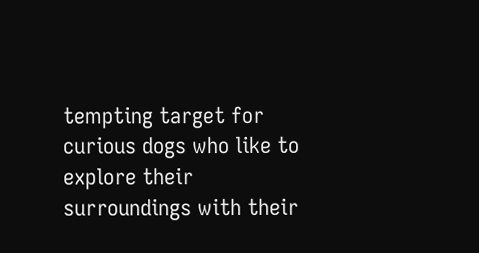tempting target for curious dogs who like to explore their surroundings with their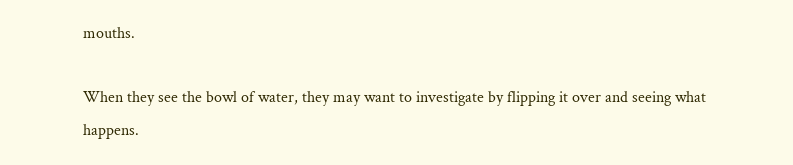mouths.

When they see the bowl of water, they may want to investigate by flipping it over and seeing what happens.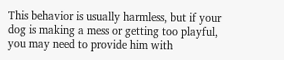This behavior is usually harmless, but if your dog is making a mess or getting too playful, you may need to provide him with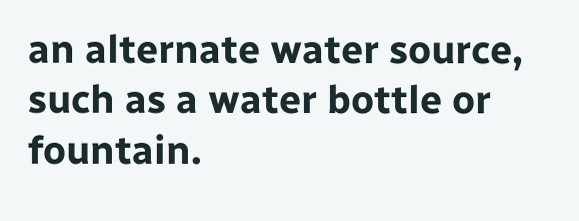an alternate water source, such as a water bottle or fountain.